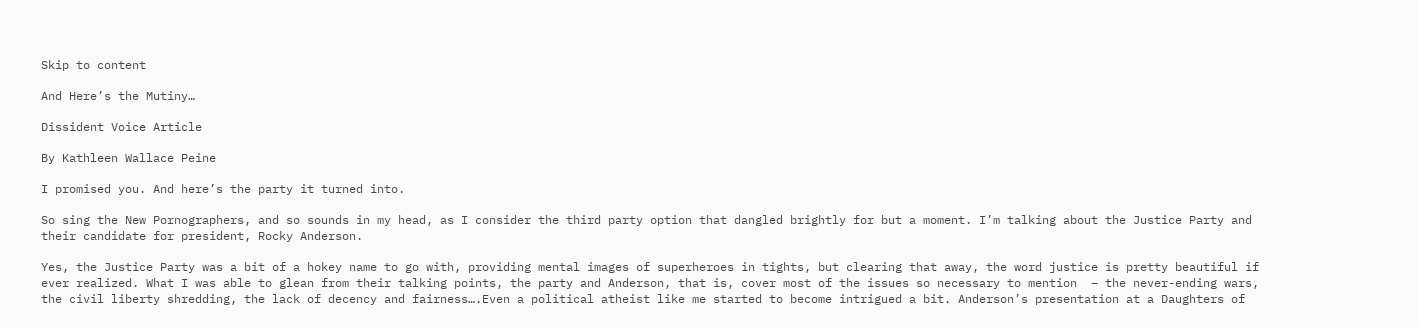Skip to content

And Here’s the Mutiny…

Dissident Voice Article

By Kathleen Wallace Peine

I promised you. And here’s the party it turned into.

So sing the New Pornographers, and so sounds in my head, as I consider the third party option that dangled brightly for but a moment. I’m talking about the Justice Party and their candidate for president, Rocky Anderson.

Yes, the Justice Party was a bit of a hokey name to go with, providing mental images of superheroes in tights, but clearing that away, the word justice is pretty beautiful if ever realized. What I was able to glean from their talking points, the party and Anderson, that is, cover most of the issues so necessary to mention  – the never-ending wars, the civil liberty shredding, the lack of decency and fairness….Even a political atheist like me started to become intrigued a bit. Anderson’s presentation at a Daughters of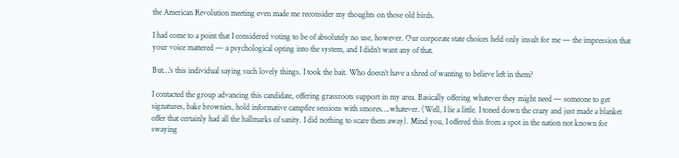the American Revolution meeting even made me reconsider my thoughts on those old birds.

I had come to a point that I considered voting to be of absolutely no use, however. Our corporate state choices held only insult for me — the impression that your voice mattered — a psychological opting into the system, and I didn’t want any of that.

But…’s this individual saying such lovely things. I took the bait. Who doesn’t have a shred of wanting to believe left in them?

I contacted the group advancing this candidate, offering grassroots support in my area. Basically offering whatever they might need — someone to get signatures, bake brownies, hold informative campfire sessions with smores….whatever. (Well, I lie a little. I toned down the crazy and just made a blanket offer that certainly had all the hallmarks of sanity. I did nothing to scare them away). Mind you, I offered this from a spot in the nation not known for swaying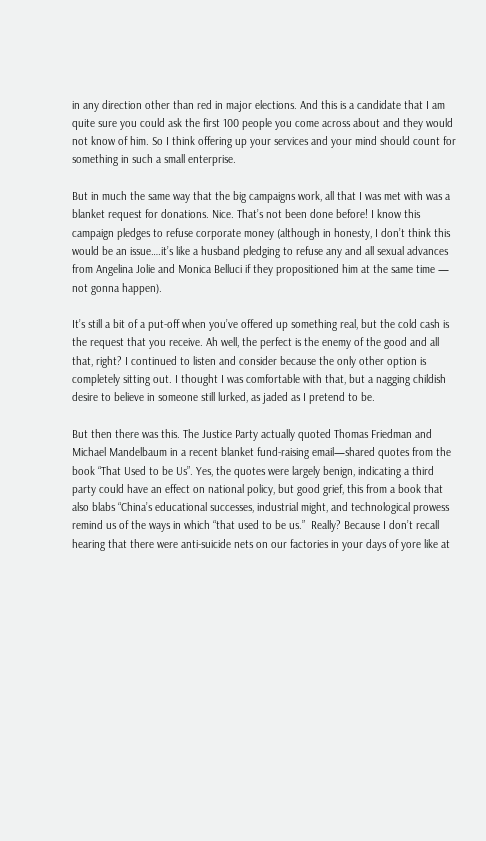in any direction other than red in major elections. And this is a candidate that I am quite sure you could ask the first 100 people you come across about and they would not know of him. So I think offering up your services and your mind should count for something in such a small enterprise.

But in much the same way that the big campaigns work, all that I was met with was a blanket request for donations. Nice. That’s not been done before! I know this campaign pledges to refuse corporate money (although in honesty, I don’t think this would be an issue….it’s like a husband pledging to refuse any and all sexual advances from Angelina Jolie and Monica Belluci if they propositioned him at the same time — not gonna happen).

It’s still a bit of a put-off when you’ve offered up something real, but the cold cash is the request that you receive. Ah well, the perfect is the enemy of the good and all that, right? I continued to listen and consider because the only other option is completely sitting out. I thought I was comfortable with that, but a nagging childish desire to believe in someone still lurked, as jaded as I pretend to be.

But then there was this. The Justice Party actually quoted Thomas Friedman and Michael Mandelbaum in a recent blanket fund-raising email—shared quotes from the book “That Used to be Us”. Yes, the quotes were largely benign, indicating a third party could have an effect on national policy, but good grief, this from a book that also blabs “China’s educational successes, industrial might, and technological prowess remind us of the ways in which “that used to be us.”  Really? Because I don’t recall hearing that there were anti-suicide nets on our factories in your days of yore like at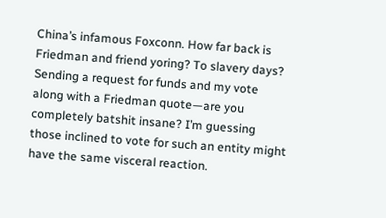China’s infamous Foxconn. How far back is Friedman and friend yoring? To slavery days? Sending a request for funds and my vote along with a Friedman quote—are you completely batshit insane? I’m guessing those inclined to vote for such an entity might have the same visceral reaction.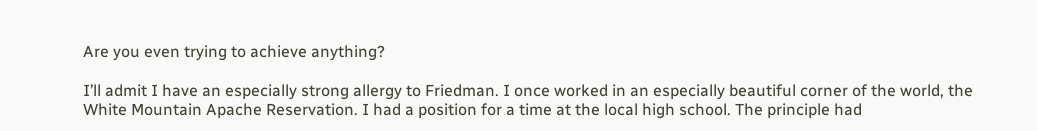Are you even trying to achieve anything?

I’ll admit I have an especially strong allergy to Friedman. I once worked in an especially beautiful corner of the world, the White Mountain Apache Reservation. I had a position for a time at the local high school. The principle had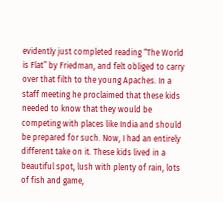evidently just completed reading “The World is Flat” by Friedman, and felt obliged to carry over that filth to the young Apaches. In a staff meeting he proclaimed that these kids needed to know that they would be competing with places like India and should be prepared for such. Now, I had an entirely different take on it. These kids lived in a beautiful spot, lush with plenty of rain, lots of fish and game,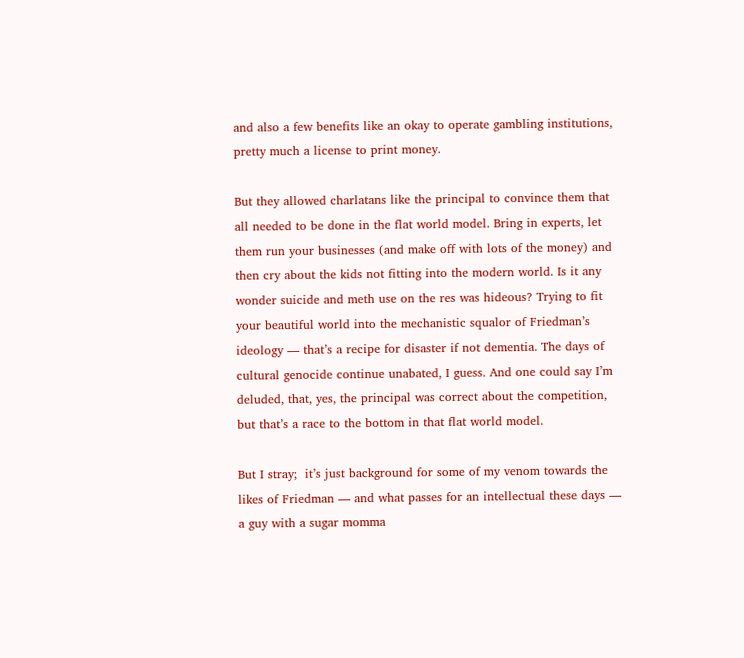and also a few benefits like an okay to operate gambling institutions, pretty much a license to print money.

But they allowed charlatans like the principal to convince them that all needed to be done in the flat world model. Bring in experts, let them run your businesses (and make off with lots of the money) and then cry about the kids not fitting into the modern world. Is it any wonder suicide and meth use on the res was hideous? Trying to fit your beautiful world into the mechanistic squalor of Friedman’s ideology — that’s a recipe for disaster if not dementia. The days of cultural genocide continue unabated, I guess. And one could say I’m deluded, that, yes, the principal was correct about the competition, but that’s a race to the bottom in that flat world model.

But I stray;  it’s just background for some of my venom towards the likes of Friedman — and what passes for an intellectual these days — a guy with a sugar momma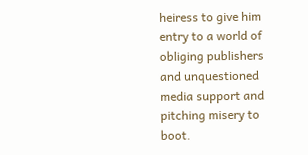heiress to give him entry to a world of obliging publishers and unquestioned media support and pitching misery to boot.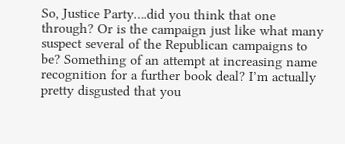So, Justice Party….did you think that one through? Or is the campaign just like what many suspect several of the Republican campaigns to be? Something of an attempt at increasing name recognition for a further book deal? I’m actually pretty disgusted that you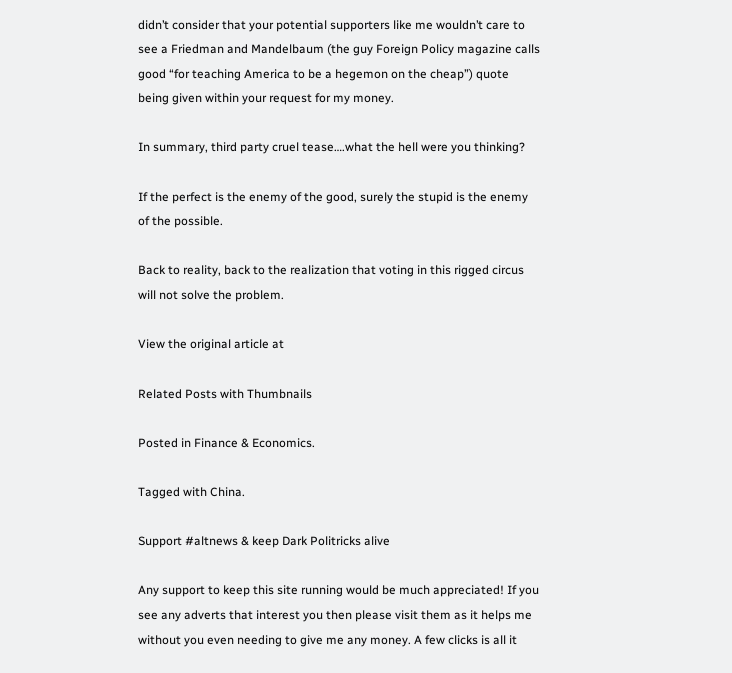didn’t consider that your potential supporters like me wouldn’t care to see a Friedman and Mandelbaum (the guy Foreign Policy magazine calls good “for teaching America to be a hegemon on the cheap”) quote being given within your request for my money.

In summary, third party cruel tease….what the hell were you thinking?

If the perfect is the enemy of the good, surely the stupid is the enemy of the possible.

Back to reality, back to the realization that voting in this rigged circus will not solve the problem.

View the original article at

Related Posts with Thumbnails

Posted in Finance & Economics.

Tagged with China.

Support #altnews & keep Dark Politricks alive

Any support to keep this site running would be much appreciated! If you see any adverts that interest you then please visit them as it helps me without you even needing to give me any money. A few clicks is all it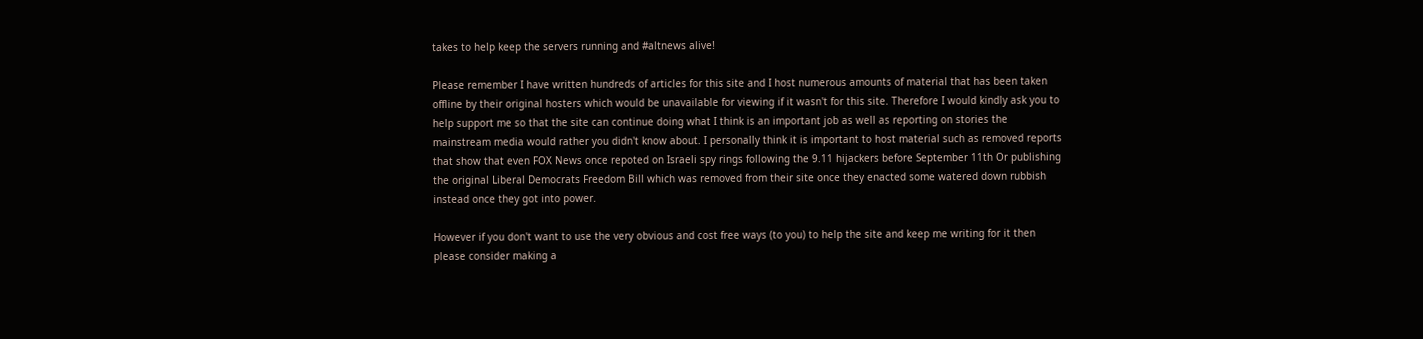takes to help keep the servers running and #altnews alive!

Please remember I have written hundreds of articles for this site and I host numerous amounts of material that has been taken offline by their original hosters which would be unavailable for viewing if it wasn't for this site. Therefore I would kindly ask you to help support me so that the site can continue doing what I think is an important job as well as reporting on stories the mainstream media would rather you didn't know about. I personally think it is important to host material such as removed reports that show that even FOX News once repoted on Israeli spy rings following the 9.11 hijackers before September 11th Or publishing the original Liberal Democrats Freedom Bill which was removed from their site once they enacted some watered down rubbish instead once they got into power.

However if you don't want to use the very obvious and cost free ways (to you) to help the site and keep me writing for it then please consider making a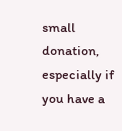small donation, especially if you have a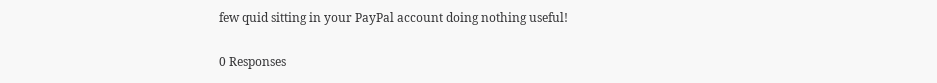few quid sitting in your PayPal account doing nothing useful!

0 Responses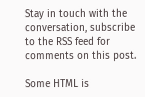Stay in touch with the conversation, subscribe to the RSS feed for comments on this post.

Some HTML is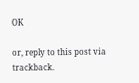OK

or, reply to this post via trackback.